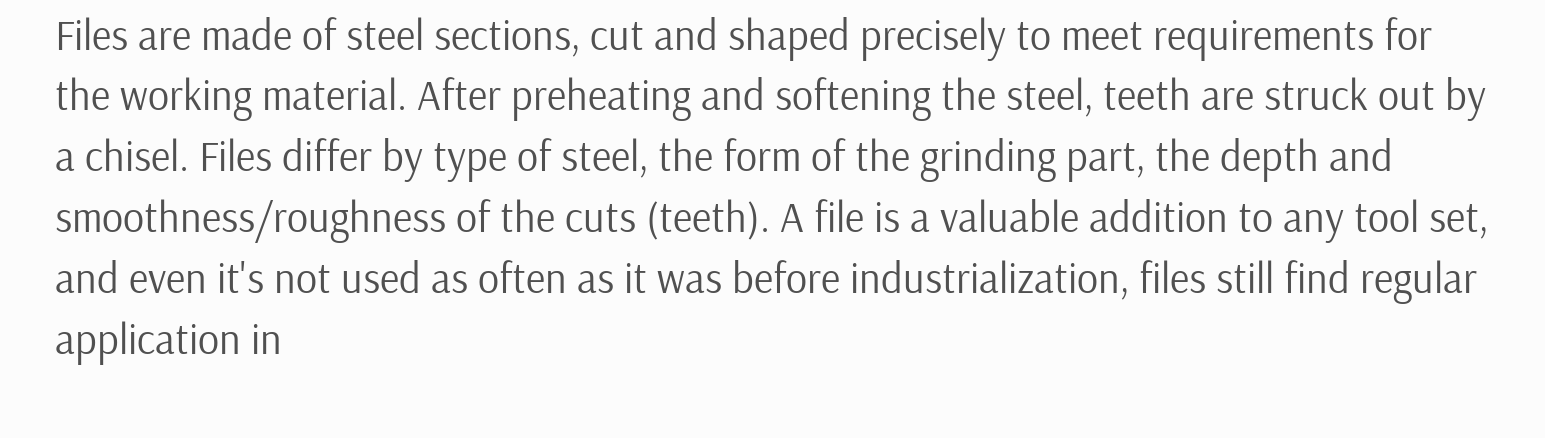Files are made of steel sections, cut and shaped precisely to meet requirements for the working material. After preheating and softening the steel, teeth are struck out by a chisel. Files differ by type of steel, the form of the grinding part, the depth and smoothness/roughness of the cuts (teeth). A file is a valuable addition to any tool set, and even it's not used as often as it was before industrialization, files still find regular application in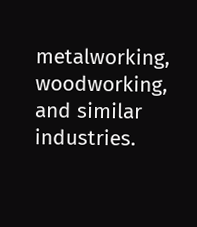metalworking, woodworking, and similar industries.